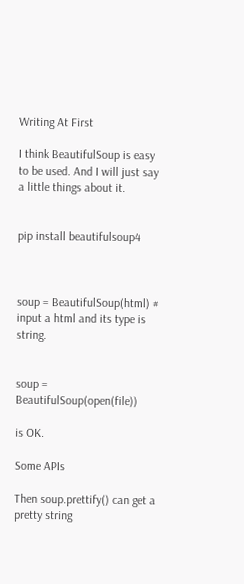Writing At First

I think BeautifulSoup is easy to be used. And I will just say a little things about it.


pip install beautifulsoup4



soup = BeautifulSoup(html) # input a html and its type is string.


soup = BeautifulSoup(open(file))

is OK.

Some APIs

Then soup.prettify() can get a pretty string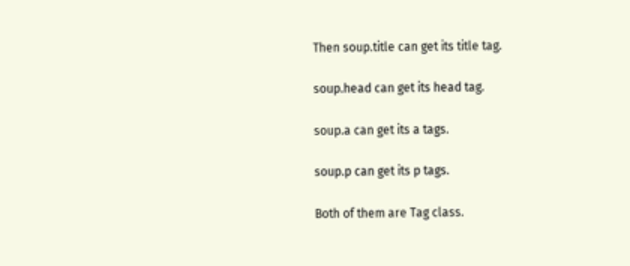Then soup.title can get its title tag.

soup.head can get its head tag.

soup.a can get its a tags.

soup.p can get its p tags.

Both of them are Tag class.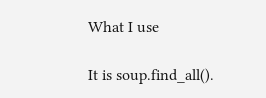What I use

It is soup.find_all().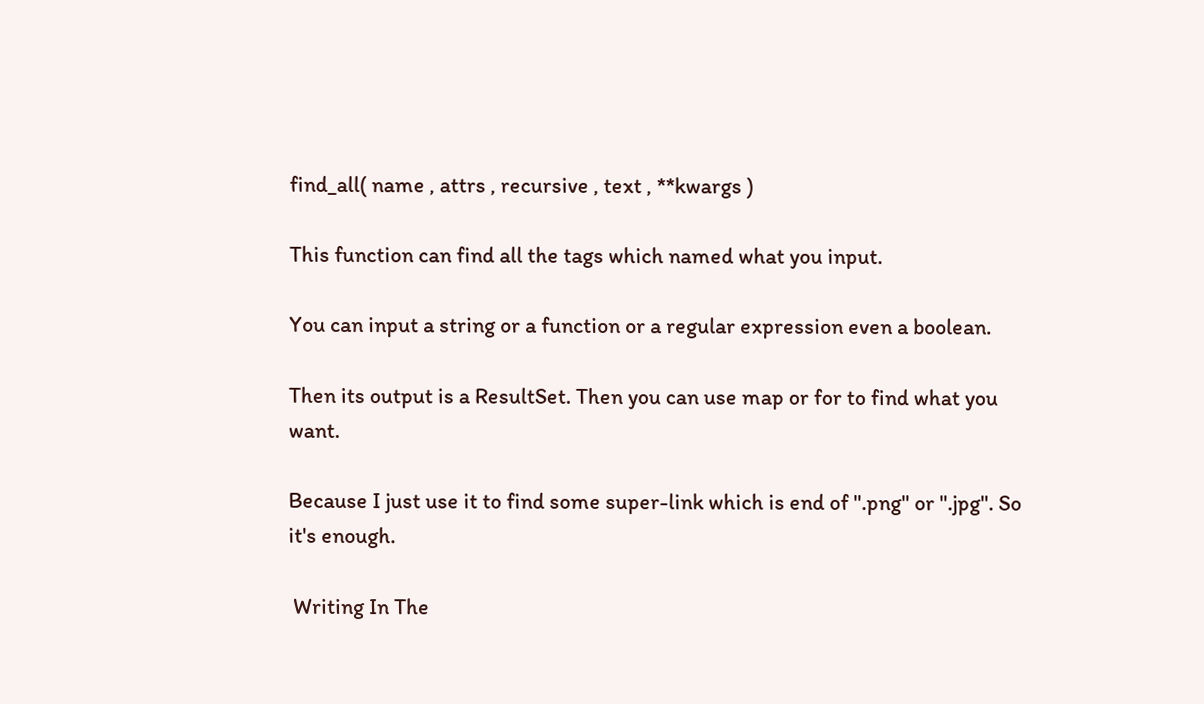find_all( name , attrs , recursive , text , **kwargs )

This function can find all the tags which named what you input.

You can input a string or a function or a regular expression even a boolean.

Then its output is a ResultSet. Then you can use map or for to find what you want.

Because I just use it to find some super-link which is end of ".png" or ".jpg". So it's enough.

 Writing In The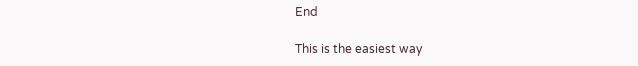End

This is the easiest way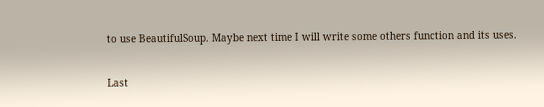to use BeautifulSoup. Maybe next time I will write some others function and its uses.

Last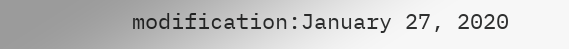modification:January 27, 2020